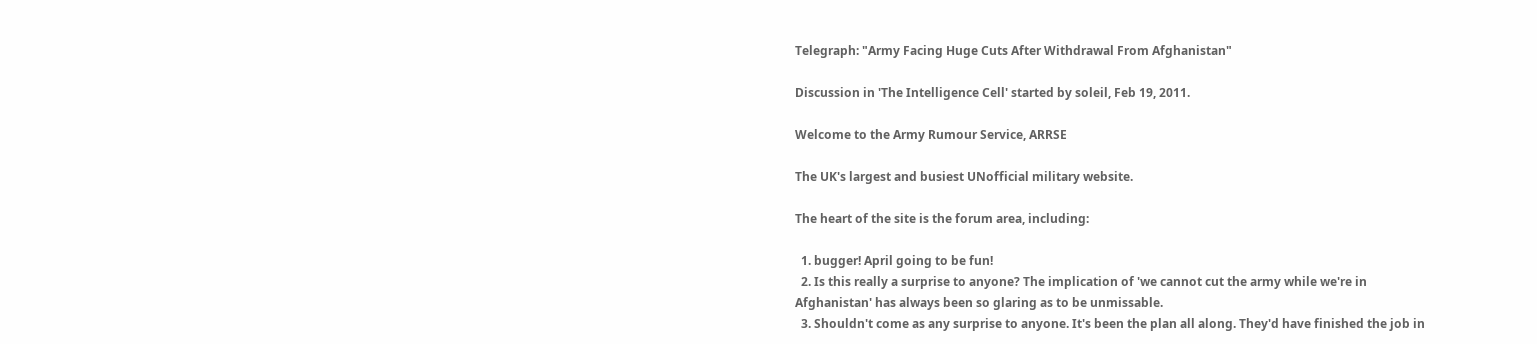Telegraph: "Army Facing Huge Cuts After Withdrawal From Afghanistan"

Discussion in 'The Intelligence Cell' started by soleil, Feb 19, 2011.

Welcome to the Army Rumour Service, ARRSE

The UK's largest and busiest UNofficial military website.

The heart of the site is the forum area, including:

  1. bugger! April going to be fun!
  2. Is this really a surprise to anyone? The implication of 'we cannot cut the army while we're in Afghanistan' has always been so glaring as to be unmissable.
  3. Shouldn't come as any surprise to anyone. It's been the plan all along. They'd have finished the job in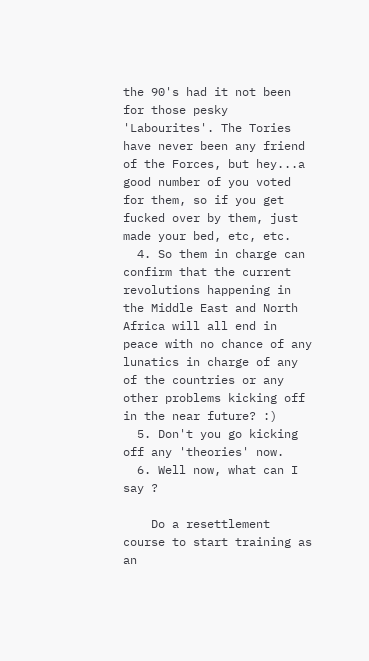the 90's had it not been for those pesky 'Labourites'. The Tories have never been any friend of the Forces, but hey...a good number of you voted for them, so if you get fucked over by them, just made your bed, etc, etc.
  4. So them in charge can confirm that the current revolutions happening in the Middle East and North Africa will all end in peace with no chance of any lunatics in charge of any of the countries or any other problems kicking off in the near future? :)
  5. Don't you go kicking off any 'theories' now.
  6. Well now, what can I say ?

    Do a resettlement course to start training as an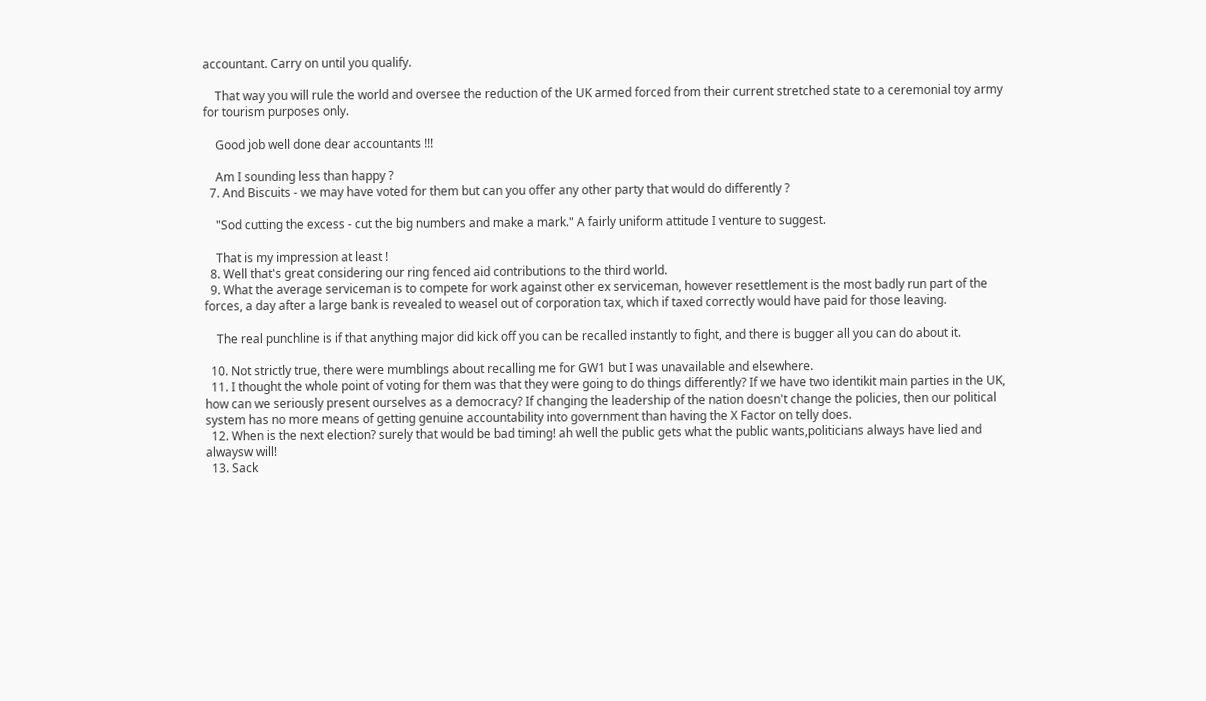accountant. Carry on until you qualify.

    That way you will rule the world and oversee the reduction of the UK armed forced from their current stretched state to a ceremonial toy army for tourism purposes only.

    Good job well done dear accountants !!!

    Am I sounding less than happy ?
  7. And Biscuits - we may have voted for them but can you offer any other party that would do differently ?

    "Sod cutting the excess - cut the big numbers and make a mark." A fairly uniform attitude I venture to suggest.

    That is my impression at least !
  8. Well that's great considering our ring fenced aid contributions to the third world.
  9. What the average serviceman is to compete for work against other ex serviceman, however resettlement is the most badly run part of the forces, a day after a large bank is revealed to weasel out of corporation tax, which if taxed correctly would have paid for those leaving.

    The real punchline is if that anything major did kick off you can be recalled instantly to fight, and there is bugger all you can do about it.

  10. Not strictly true, there were mumblings about recalling me for GW1 but I was unavailable and elsewhere.
  11. I thought the whole point of voting for them was that they were going to do things differently? If we have two identikit main parties in the UK, how can we seriously present ourselves as a democracy? If changing the leadership of the nation doesn't change the policies, then our political system has no more means of getting genuine accountability into government than having the X Factor on telly does.
  12. When is the next election? surely that would be bad timing! ah well the public gets what the public wants,politicians always have lied and alwaysw will!
  13. Sack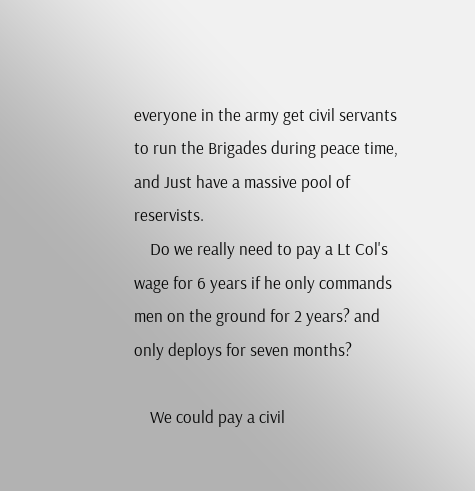everyone in the army get civil servants to run the Brigades during peace time, and Just have a massive pool of reservists.
    Do we really need to pay a Lt Col's wage for 6 years if he only commands men on the ground for 2 years? and only deploys for seven months?

    We could pay a civil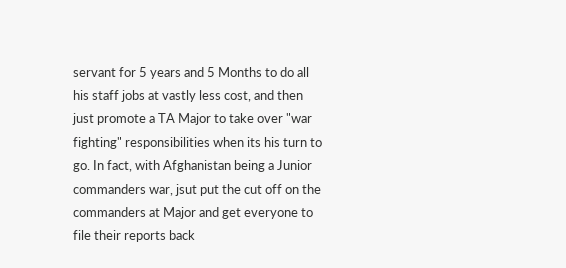servant for 5 years and 5 Months to do all his staff jobs at vastly less cost, and then just promote a TA Major to take over "war fighting" responsibilities when its his turn to go. In fact, with Afghanistan being a Junior commanders war, jsut put the cut off on the commanders at Major and get everyone to file their reports back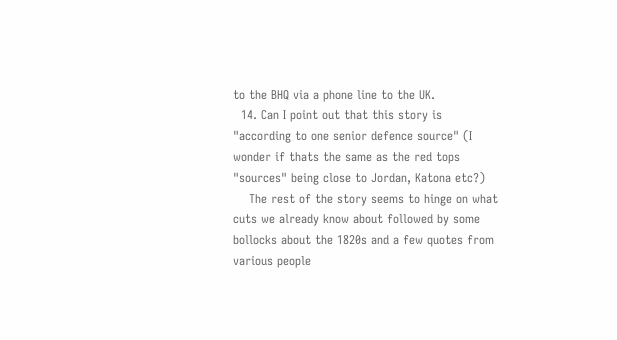to the BHQ via a phone line to the UK.
  14. Can I point out that this story is "according to one senior defence source" (I wonder if thats the same as the red tops "sources" being close to Jordan, Katona etc?)
    The rest of the story seems to hinge on what cuts we already know about followed by some bollocks about the 1820s and a few quotes from various people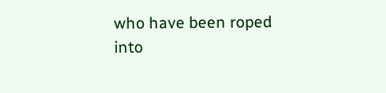who have been roped into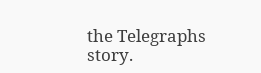the Telegraphs story.